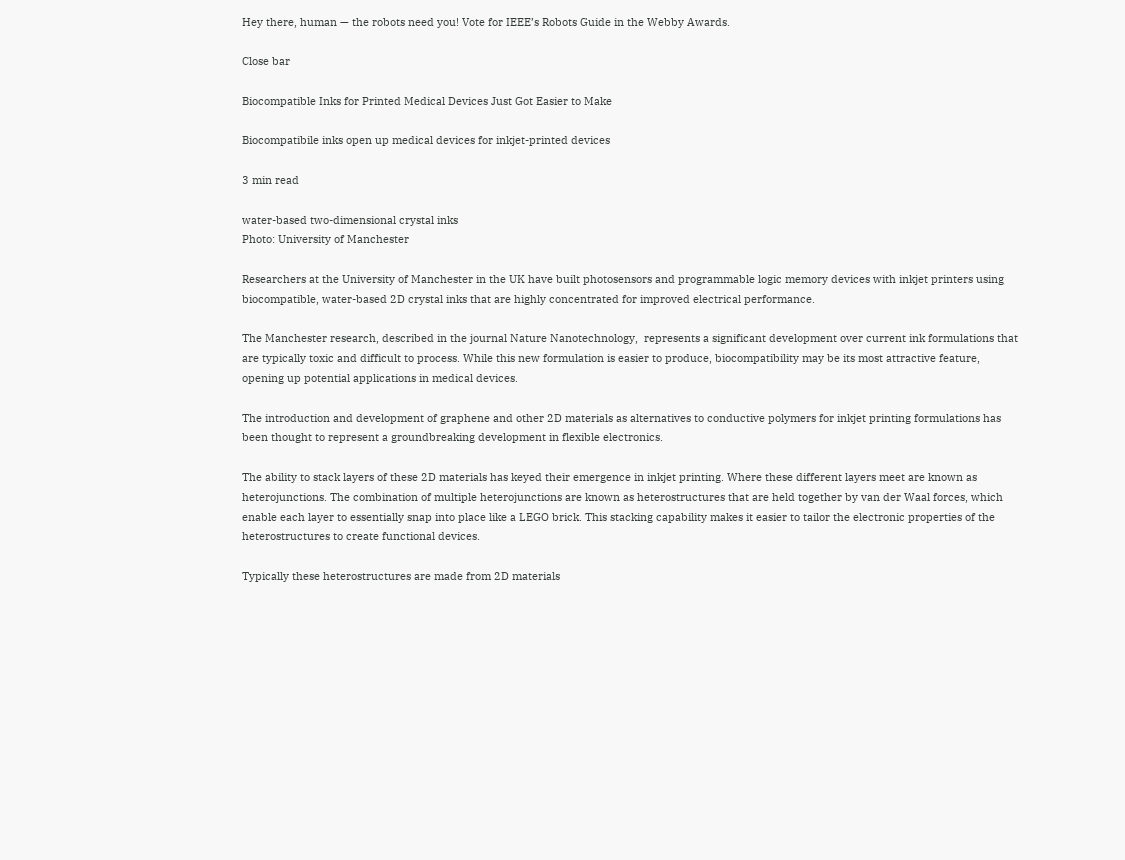Hey there, human — the robots need you! Vote for IEEE’s Robots Guide in the Webby Awards.

Close bar

Biocompatible Inks for Printed Medical Devices Just Got Easier to Make

Biocompatibile inks open up medical devices for inkjet-printed devices

3 min read

water-based two-dimensional crystal inks
Photo: University of Manchester

Researchers at the University of Manchester in the UK have built photosensors and programmable logic memory devices with inkjet printers using biocompatible, water-based 2D crystal inks that are highly concentrated for improved electrical performance.

The Manchester research, described in the journal Nature Nanotechnology,  represents a significant development over current ink formulations that are typically toxic and difficult to process. While this new formulation is easier to produce, biocompatibility may be its most attractive feature, opening up potential applications in medical devices.

The introduction and development of graphene and other 2D materials as alternatives to conductive polymers for inkjet printing formulations has been thought to represent a groundbreaking development in flexible electronics.

The ability to stack layers of these 2D materials has keyed their emergence in inkjet printing. Where these different layers meet are known as heterojunctions. The combination of multiple heterojunctions are known as heterostructures that are held together by van der Waal forces, which enable each layer to essentially snap into place like a LEGO brick. This stacking capability makes it easier to tailor the electronic properties of the heterostructures to create functional devices.

Typically these heterostructures are made from 2D materials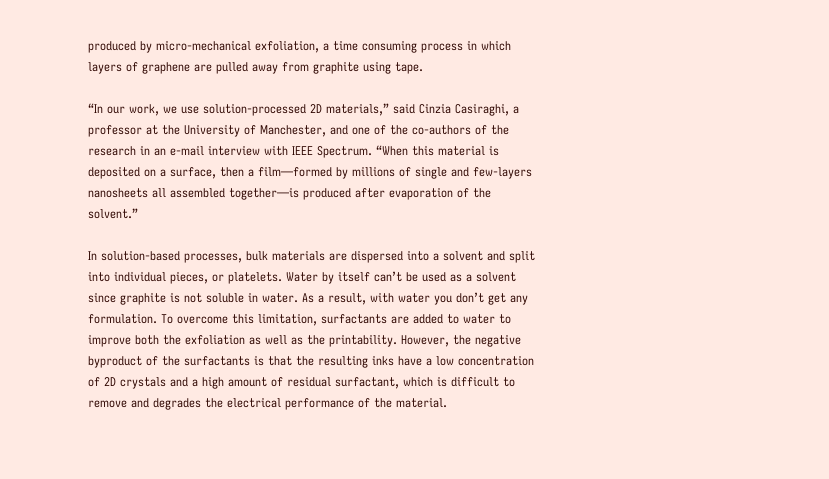produced by micro-mechanical exfoliation, a time consuming process in which layers of graphene are pulled away from graphite using tape.

“In our work, we use solution-processed 2D materials,” said Cinzia Casiraghi, a professor at the University of Manchester, and one of the co-authors of the research in an e-mail interview with IEEE Spectrum. “When this material is deposited on a surface, then a film—formed by millions of single and few-layers nanosheets all assembled together—is produced after evaporation of the solvent.”

In solution-based processes, bulk materials are dispersed into a solvent and split into individual pieces, or platelets. Water by itself can’t be used as a solvent since graphite is not soluble in water. As a result, with water you don’t get any formulation. To overcome this limitation, surfactants are added to water to improve both the exfoliation as well as the printability. However, the negative byproduct of the surfactants is that the resulting inks have a low concentration of 2D crystals and a high amount of residual surfactant, which is difficult to remove and degrades the electrical performance of the material.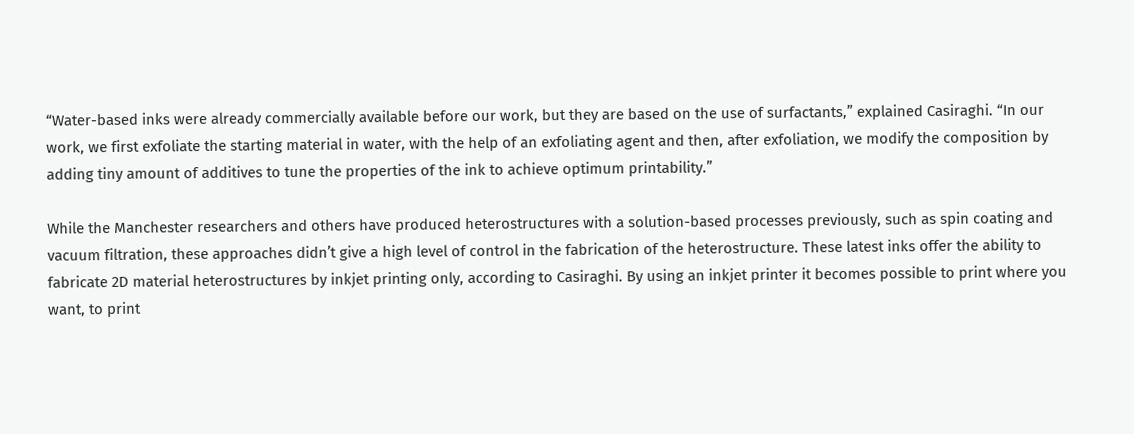“Water-based inks were already commercially available before our work, but they are based on the use of surfactants,” explained Casiraghi. “In our work, we first exfoliate the starting material in water, with the help of an exfoliating agent and then, after exfoliation, we modify the composition by adding tiny amount of additives to tune the properties of the ink to achieve optimum printability.”

While the Manchester researchers and others have produced heterostructures with a solution-based processes previously, such as spin coating and vacuum filtration, these approaches didn’t give a high level of control in the fabrication of the heterostructure. These latest inks offer the ability to fabricate 2D material heterostructures by inkjet printing only, according to Casiraghi. By using an inkjet printer it becomes possible to print where you want, to print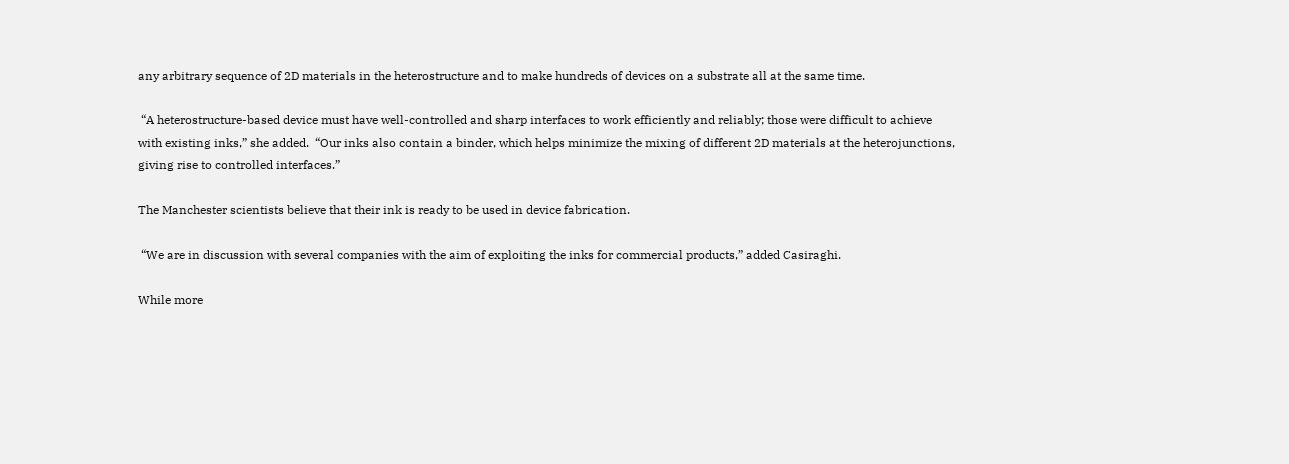any arbitrary sequence of 2D materials in the heterostructure and to make hundreds of devices on a substrate all at the same time.

 “A heterostructure-based device must have well-controlled and sharp interfaces to work efficiently and reliably; those were difficult to achieve with existing inks,” she added.  “Our inks also contain a binder, which helps minimize the mixing of different 2D materials at the heterojunctions, giving rise to controlled interfaces.”

The Manchester scientists believe that their ink is ready to be used in device fabrication.

 “We are in discussion with several companies with the aim of exploiting the inks for commercial products,” added Casiraghi.

While more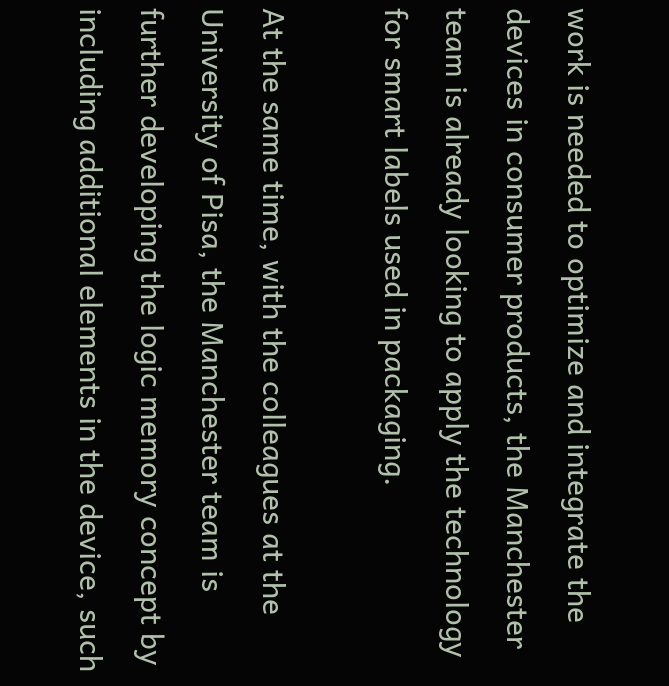work is needed to optimize and integrate the devices in consumer products, the Manchester team is already looking to apply the technology for smart labels used in packaging.

At the same time, with the colleagues at the University of Pisa, the Manchester team is further developing the logic memory concept by including additional elements in the device, such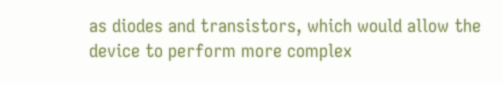as diodes and transistors, which would allow the device to perform more complex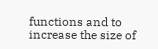functions and to increase the size of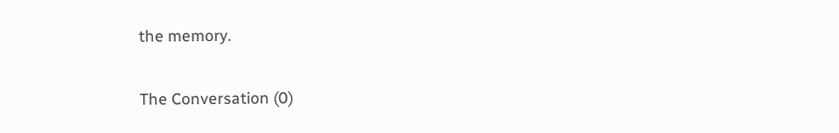the memory.

The Conversation (0)